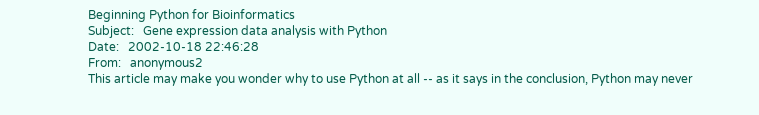Beginning Python for Bioinformatics
Subject:   Gene expression data analysis with Python
Date:   2002-10-18 22:46:28
From:   anonymous2
This article may make you wonder why to use Python at all -- as it says in the conclusion, Python may never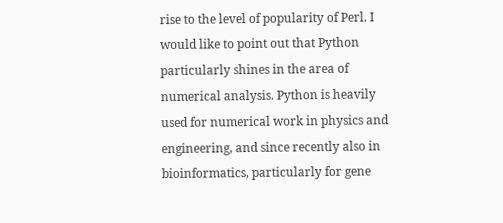rise to the level of popularity of Perl. I would like to point out that Python particularly shines in the area of numerical analysis. Python is heavily used for numerical work in physics and engineering, and since recently also in bioinformatics, particularly for gene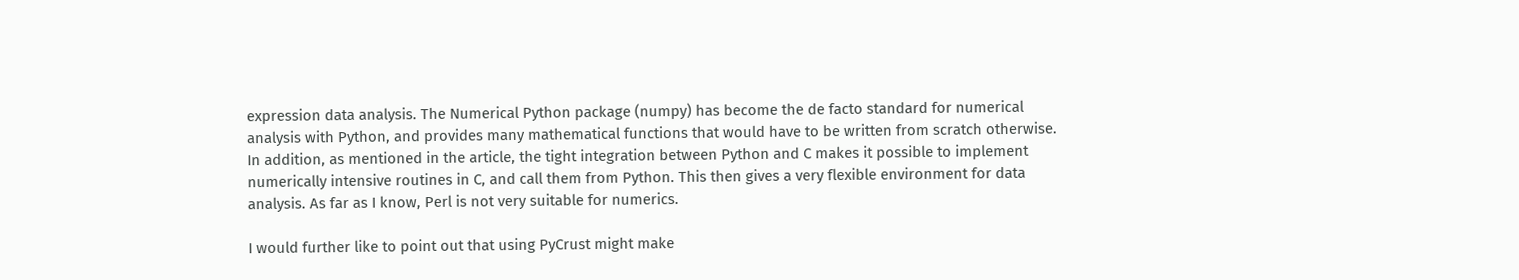expression data analysis. The Numerical Python package (numpy) has become the de facto standard for numerical analysis with Python, and provides many mathematical functions that would have to be written from scratch otherwise. In addition, as mentioned in the article, the tight integration between Python and C makes it possible to implement numerically intensive routines in C, and call them from Python. This then gives a very flexible environment for data analysis. As far as I know, Perl is not very suitable for numerics.

I would further like to point out that using PyCrust might make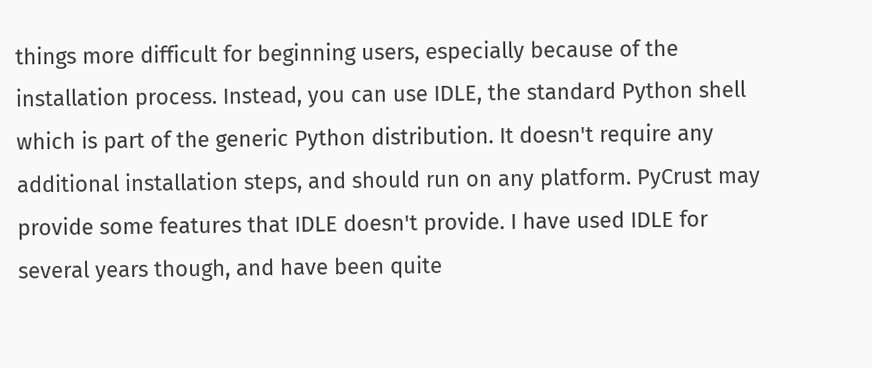things more difficult for beginning users, especially because of the installation process. Instead, you can use IDLE, the standard Python shell which is part of the generic Python distribution. It doesn't require any additional installation steps, and should run on any platform. PyCrust may provide some features that IDLE doesn't provide. I have used IDLE for several years though, and have been quite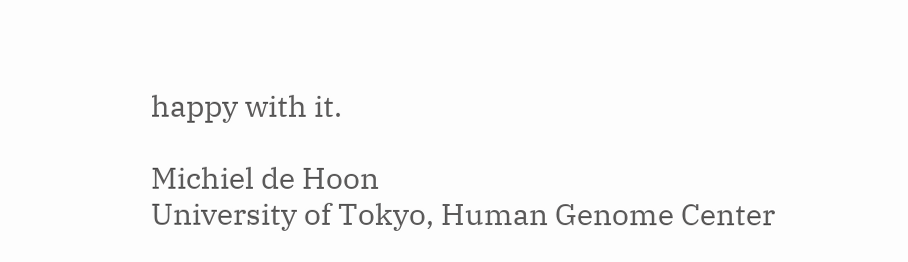happy with it.

Michiel de Hoon
University of Tokyo, Human Genome Center